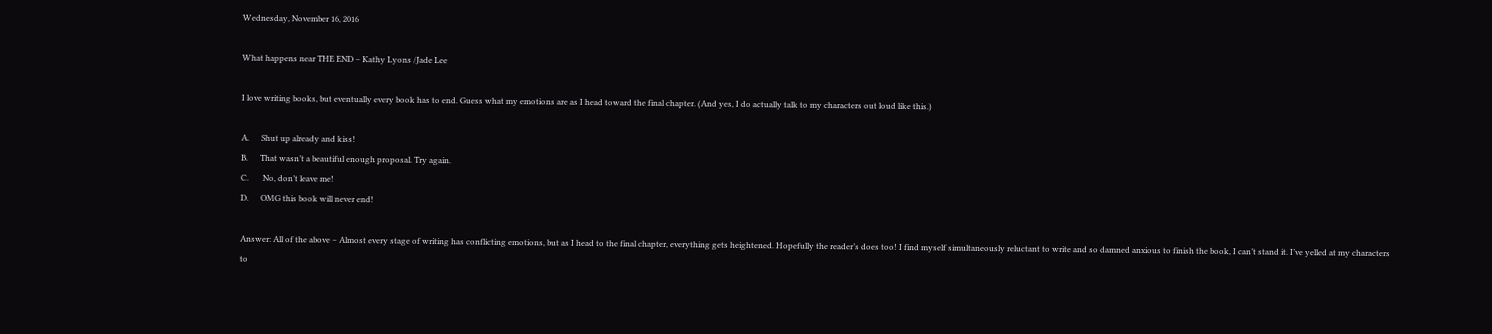Wednesday, November 16, 2016

What happens near THE END – Kathy Lyons /Jade Lee

I love writing books, but eventually every book has to end. Guess what my emotions are as I head toward the final chapter. (And yes, I do actually talk to my characters out loud like this.)

A.      Shut up already and kiss!
B.      That wasn’t a beautiful enough proposal. Try again.
C.       No, don’t leave me!
D.      OMG this book will never end!

Answer: All of the above – Almost every stage of writing has conflicting emotions, but as I head to the final chapter, everything gets heightened. Hopefully the reader’s does too! I find myself simultaneously reluctant to write and so damned anxious to finish the book, I can’t stand it. I’ve yelled at my characters to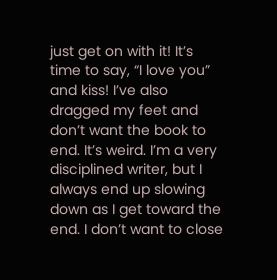just get on with it! It’s time to say, “I love you” and kiss! I’ve also dragged my feet and don’t want the book to end. It’s weird. I’m a very disciplined writer, but I always end up slowing down as I get toward the end. I don’t want to close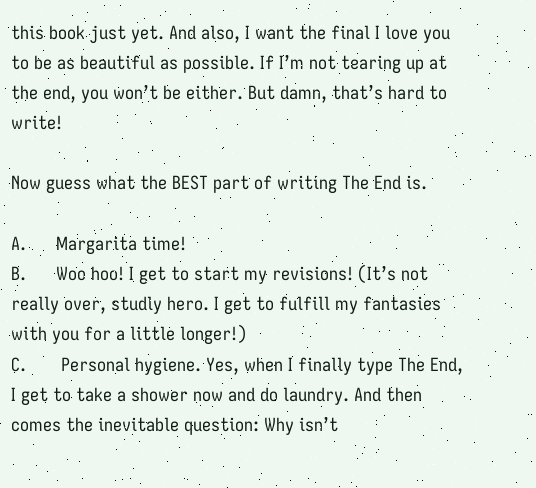this book just yet. And also, I want the final I love you to be as beautiful as possible. If I’m not tearing up at the end, you won’t be either. But damn, that’s hard to write!

Now guess what the BEST part of writing The End is.

A.      Margarita time!
B.      Woo hoo! I get to start my revisions! (It’s not really over, studly hero. I get to fulfill my fantasies with you for a little longer!)
C.       Personal hygiene. Yes, when I finally type The End, I get to take a shower now and do laundry. And then comes the inevitable question: Why isn’t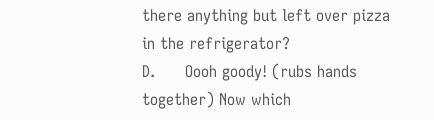there anything but left over pizza in the refrigerator?
D.      Oooh goody! (rubs hands together) Now which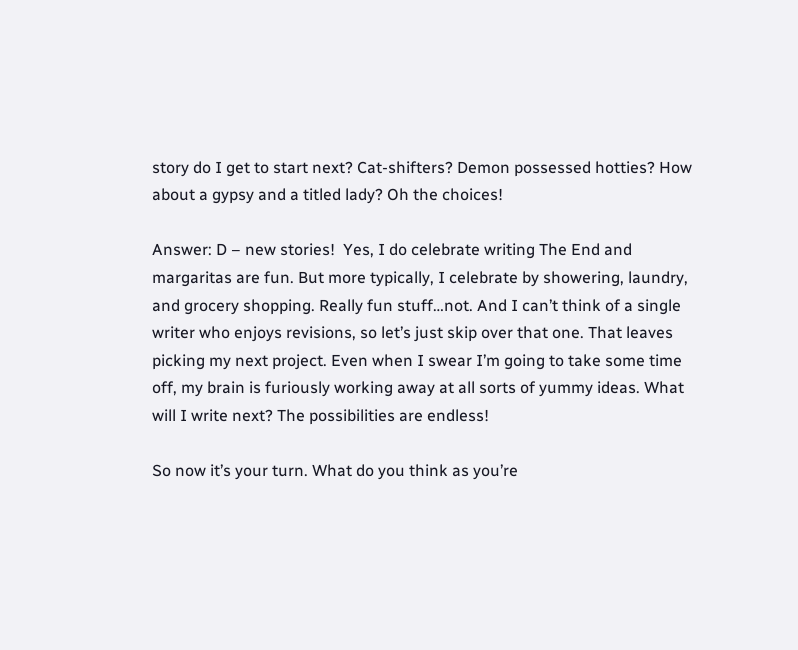story do I get to start next? Cat-shifters? Demon possessed hotties? How about a gypsy and a titled lady? Oh the choices!

Answer: D – new stories!  Yes, I do celebrate writing The End and margaritas are fun. But more typically, I celebrate by showering, laundry, and grocery shopping. Really fun stuff…not. And I can’t think of a single writer who enjoys revisions, so let’s just skip over that one. That leaves picking my next project. Even when I swear I’m going to take some time off, my brain is furiously working away at all sorts of yummy ideas. What will I write next? The possibilities are endless!

So now it’s your turn. What do you think as you’re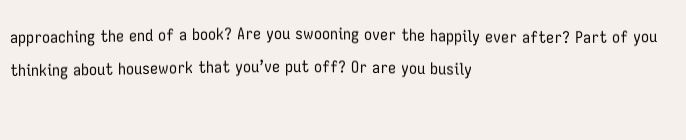approaching the end of a book? Are you swooning over the happily ever after? Part of you thinking about housework that you’ve put off? Or are you busily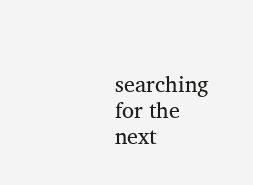searching for the next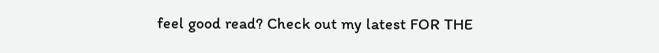feel good read? Check out my latest FOR THE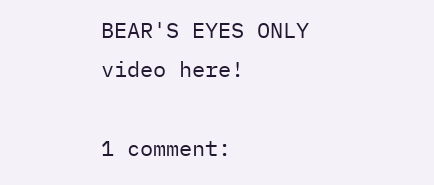BEAR'S EYES ONLY video here!

1 comment: